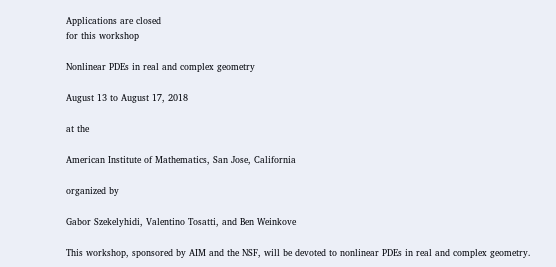Applications are closed
for this workshop

Nonlinear PDEs in real and complex geometry

August 13 to August 17, 2018

at the

American Institute of Mathematics, San Jose, California

organized by

Gabor Szekelyhidi, Valentino Tosatti, and Ben Weinkove

This workshop, sponsored by AIM and the NSF, will be devoted to nonlinear PDEs in real and complex geometry.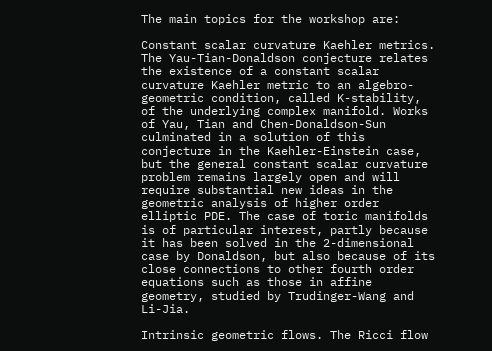The main topics for the workshop are:

Constant scalar curvature Kaehler metrics. The Yau-Tian-Donaldson conjecture relates the existence of a constant scalar curvature Kaehler metric to an algebro-geometric condition, called K-stability, of the underlying complex manifold. Works of Yau, Tian and Chen-Donaldson-Sun culminated in a solution of this conjecture in the Kaehler-Einstein case, but the general constant scalar curvature problem remains largely open and will require substantial new ideas in the geometric analysis of higher order elliptic PDE. The case of toric manifolds is of particular interest, partly because it has been solved in the 2-dimensional case by Donaldson, but also because of its close connections to other fourth order equations such as those in affine geometry, studied by Trudinger-Wang and Li-Jia.

Intrinsic geometric flows. The Ricci flow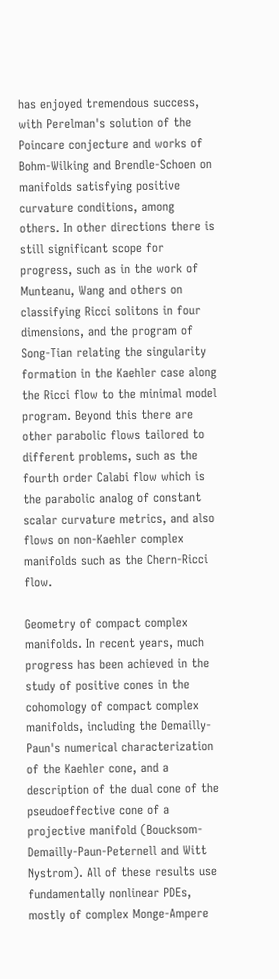has enjoyed tremendous success, with Perelman's solution of the Poincare conjecture and works of Bohm-Wilking and Brendle-Schoen on manifolds satisfying positive curvature conditions, among others. In other directions there is still significant scope for progress, such as in the work of Munteanu, Wang and others on classifying Ricci solitons in four dimensions, and the program of Song-Tian relating the singularity formation in the Kaehler case along the Ricci flow to the minimal model program. Beyond this there are other parabolic flows tailored to different problems, such as the fourth order Calabi flow which is the parabolic analog of constant scalar curvature metrics, and also flows on non-Kaehler complex manifolds such as the Chern-Ricci flow.

Geometry of compact complex manifolds. In recent years, much progress has been achieved in the study of positive cones in the cohomology of compact complex manifolds, including the Demailly-Paun's numerical characterization of the Kaehler cone, and a description of the dual cone of the pseudoeffective cone of a projective manifold (Boucksom-Demailly-Paun-Peternell and Witt Nystrom). All of these results use fundamentally nonlinear PDEs, mostly of complex Monge-Ampere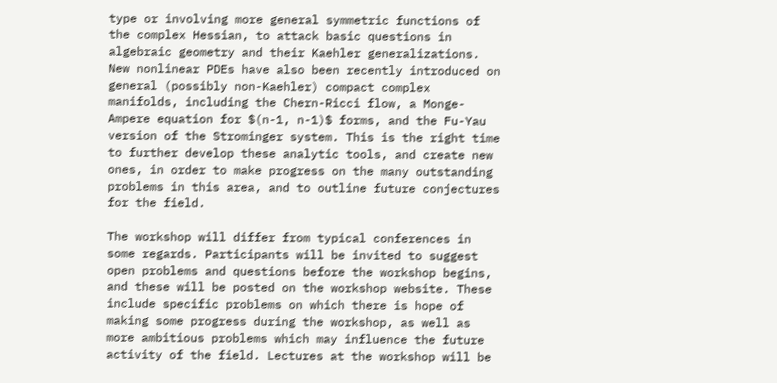type or involving more general symmetric functions of the complex Hessian, to attack basic questions in algebraic geometry and their Kaehler generalizations. New nonlinear PDEs have also been recently introduced on general (possibly non-Kaehler) compact complex manifolds, including the Chern-Ricci flow, a Monge-Ampere equation for $(n-1, n-1)$ forms, and the Fu-Yau version of the Strominger system. This is the right time to further develop these analytic tools, and create new ones, in order to make progress on the many outstanding problems in this area, and to outline future conjectures for the field.

The workshop will differ from typical conferences in some regards. Participants will be invited to suggest open problems and questions before the workshop begins, and these will be posted on the workshop website. These include specific problems on which there is hope of making some progress during the workshop, as well as more ambitious problems which may influence the future activity of the field. Lectures at the workshop will be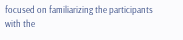focused on familiarizing the participants with the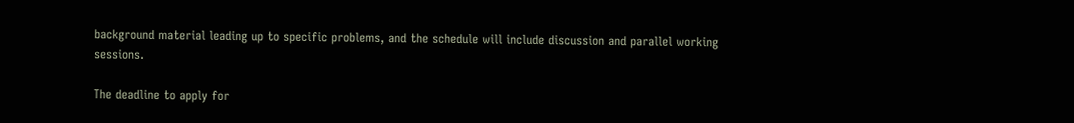background material leading up to specific problems, and the schedule will include discussion and parallel working sessions.

The deadline to apply for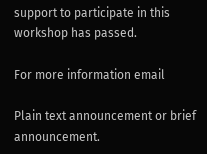support to participate in this workshop has passed.

For more information email

Plain text announcement or brief announcement.